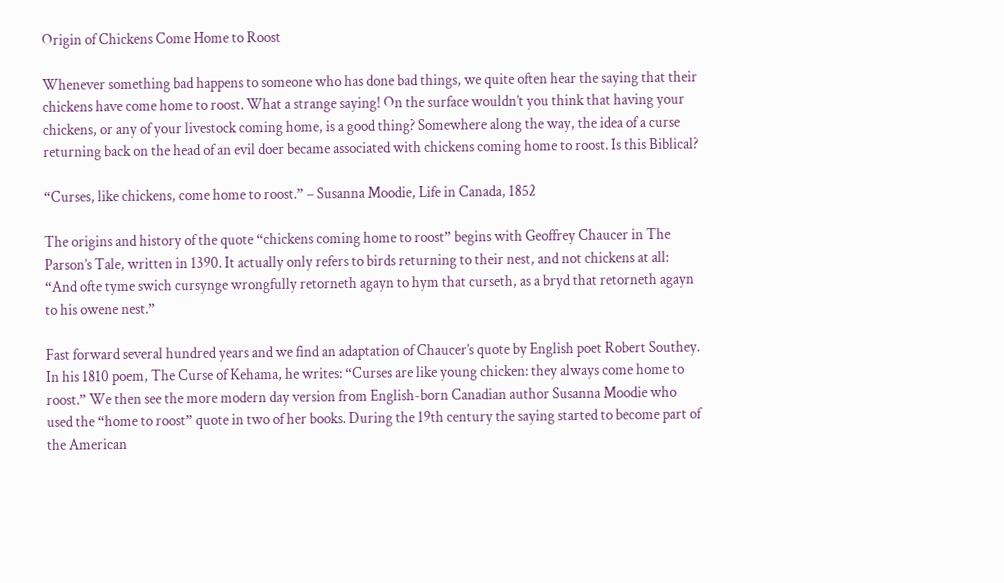Origin of Chickens Come Home to Roost

Whenever something bad happens to someone who has done bad things, we quite often hear the saying that their chickens have come home to roost. What a strange saying! On the surface wouldn’t you think that having your chickens, or any of your livestock coming home, is a good thing? Somewhere along the way, the idea of a curse returning back on the head of an evil doer became associated with chickens coming home to roost. Is this Biblical?

“Curses, like chickens, come home to roost.” – Susanna Moodie, Life in Canada, 1852

The origins and history of the quote “chickens coming home to roost” begins with Geoffrey Chaucer in The Parson’s Tale, written in 1390. It actually only refers to birds returning to their nest, and not chickens at all: “And ofte tyme swich cursynge wrongfully retorneth agayn to hym that curseth, as a bryd that retorneth agayn to his owene nest.”

Fast forward several hundred years and we find an adaptation of Chaucer’s quote by English poet Robert Southey. In his 1810 poem, The Curse of Kehama, he writes: “Curses are like young chicken: they always come home to roost.” We then see the more modern day version from English-born Canadian author Susanna Moodie who used the “home to roost” quote in two of her books. During the 19th century the saying started to become part of the American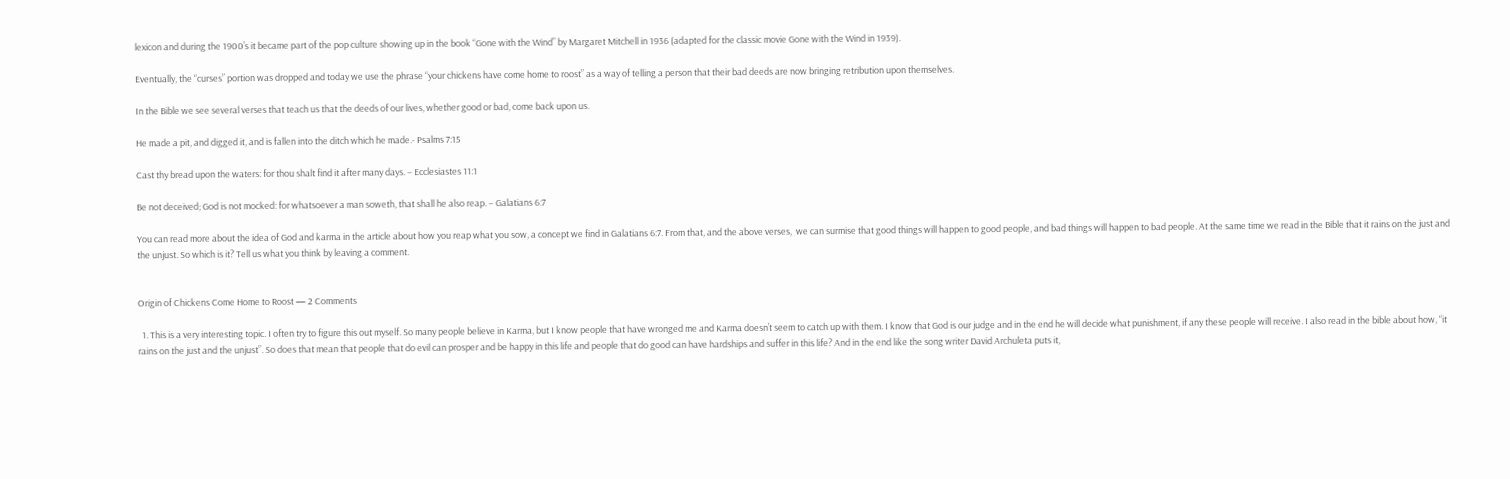lexicon and during the 1900’s it became part of the pop culture showing up in the book “Gone with the Wind” by Margaret Mitchell in 1936 (adapted for the classic movie Gone with the Wind in 1939).

Eventually, the “curses” portion was dropped and today we use the phrase “your chickens have come home to roost” as a way of telling a person that their bad deeds are now bringing retribution upon themselves.

In the Bible we see several verses that teach us that the deeds of our lives, whether good or bad, come back upon us.

He made a pit, and digged it, and is fallen into the ditch which he made.- Psalms 7:15

Cast thy bread upon the waters: for thou shalt find it after many days. – Ecclesiastes 11:1

Be not deceived; God is not mocked: for whatsoever a man soweth, that shall he also reap. – Galatians 6:7

You can read more about the idea of God and karma in the article about how you reap what you sow, a concept we find in Galatians 6:7. From that, and the above verses,  we can surmise that good things will happen to good people, and bad things will happen to bad people. At the same time we read in the Bible that it rains on the just and the unjust. So which is it? Tell us what you think by leaving a comment.


Origin of Chickens Come Home to Roost — 2 Comments

  1. This is a very interesting topic. I often try to figure this out myself. So many people believe in Karma, but I know people that have wronged me and Karma doesn’t seem to catch up with them. I know that God is our judge and in the end he will decide what punishment, if any these people will receive. I also read in the bible about how, “it rains on the just and the unjust”. So does that mean that people that do evil can prosper and be happy in this life and people that do good can have hardships and suffer in this life? And in the end like the song writer David Archuleta puts it,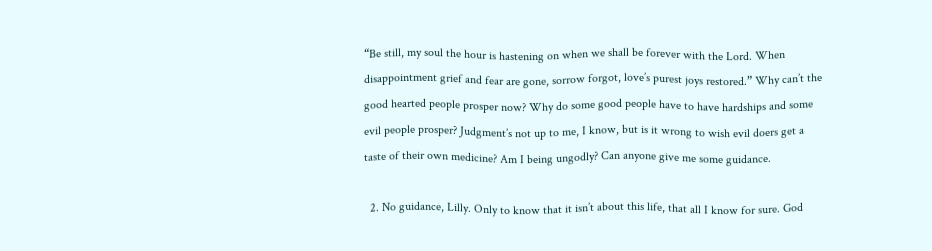“Be still, my soul the hour is hastening on when we shall be forever with the Lord. When disappointment grief and fear are gone, sorrow forgot, love’s purest joys restored.” Why can’t the good hearted people prosper now? Why do some good people have to have hardships and some evil people prosper? Judgment’s not up to me, I know, but is it wrong to wish evil doers get a taste of their own medicine? Am I being ungodly? Can anyone give me some guidance.

  2. No guidance, Lilly. Only to know that it isn’t about this life, that all I know for sure. God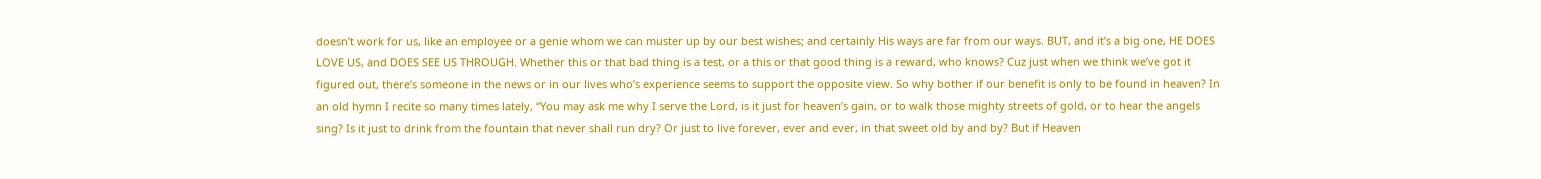doesn’t work for us, like an employee or a genie whom we can muster up by our best wishes; and certainly His ways are far from our ways. BUT, and it’s a big one, HE DOES LOVE US, and DOES SEE US THROUGH. Whether this or that bad thing is a test, or a this or that good thing is a reward, who knows? Cuz just when we think we’ve got it figured out, there’s someone in the news or in our lives who’s experience seems to support the opposite view. So why bother if our benefit is only to be found in heaven? In an old hymn I recite so many times lately, “You may ask me why I serve the Lord, is it just for heaven’s gain, or to walk those mighty streets of gold, or to hear the angels sing? Is it just to drink from the fountain that never shall run dry? Or just to live forever, ever and ever, in that sweet old by and by? But if Heaven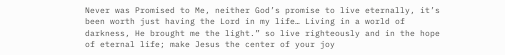Never was Promised to Me, neither God’s promise to live eternally, it’s been worth just having the Lord in my life… Living in a world of darkness, He brought me the light.” so live righteously and in the hope of eternal life; make Jesus the center of your joy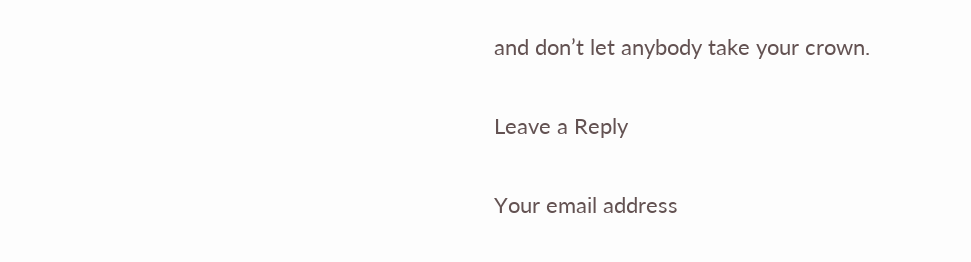and don’t let anybody take your crown.

Leave a Reply

Your email address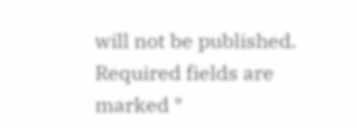will not be published. Required fields are marked *